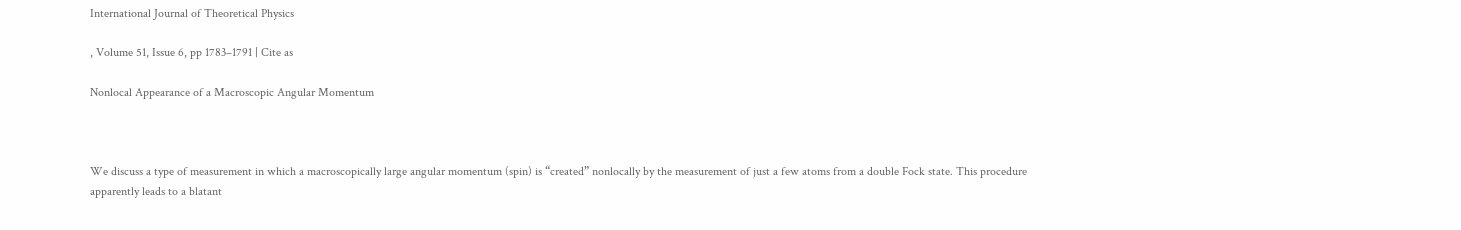International Journal of Theoretical Physics

, Volume 51, Issue 6, pp 1783–1791 | Cite as

Nonlocal Appearance of a Macroscopic Angular Momentum



We discuss a type of measurement in which a macroscopically large angular momentum (spin) is “created” nonlocally by the measurement of just a few atoms from a double Fock state. This procedure apparently leads to a blatant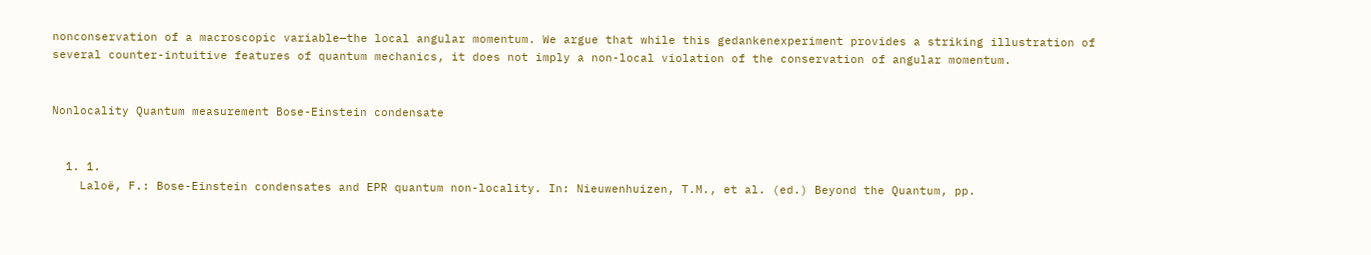nonconservation of a macroscopic variable—the local angular momentum. We argue that while this gedankenexperiment provides a striking illustration of several counter-intuitive features of quantum mechanics, it does not imply a non-local violation of the conservation of angular momentum.


Nonlocality Quantum measurement Bose-Einstein condensate


  1. 1.
    Laloë, F.: Bose-Einstein condensates and EPR quantum non-locality. In: Nieuwenhuizen, T.M., et al. (ed.) Beyond the Quantum, pp.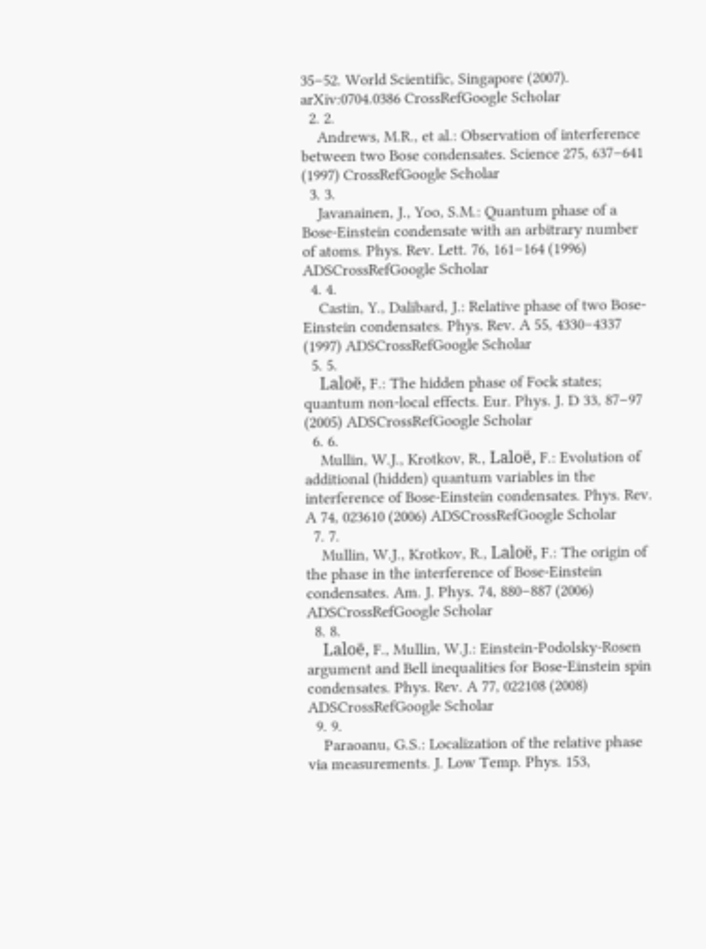35–52. World Scientific, Singapore (2007). arXiv:0704.0386 CrossRefGoogle Scholar
  2. 2.
    Andrews, M.R., et al.: Observation of interference between two Bose condensates. Science 275, 637–641 (1997) CrossRefGoogle Scholar
  3. 3.
    Javanainen, J., Yoo, S.M.: Quantum phase of a Bose-Einstein condensate with an arbitrary number of atoms. Phys. Rev. Lett. 76, 161–164 (1996) ADSCrossRefGoogle Scholar
  4. 4.
    Castin, Y., Dalibard, J.: Relative phase of two Bose-Einstein condensates. Phys. Rev. A 55, 4330–4337 (1997) ADSCrossRefGoogle Scholar
  5. 5.
    Laloë, F.: The hidden phase of Fock states; quantum non-local effects. Eur. Phys. J. D 33, 87–97 (2005) ADSCrossRefGoogle Scholar
  6. 6.
    Mullin, W.J., Krotkov, R., Laloë, F.: Evolution of additional (hidden) quantum variables in the interference of Bose-Einstein condensates. Phys. Rev. A 74, 023610 (2006) ADSCrossRefGoogle Scholar
  7. 7.
    Mullin, W.J., Krotkov, R., Laloë, F.: The origin of the phase in the interference of Bose-Einstein condensates. Am. J. Phys. 74, 880–887 (2006) ADSCrossRefGoogle Scholar
  8. 8.
    Laloë, F., Mullin, W.J.: Einstein-Podolsky-Rosen argument and Bell inequalities for Bose-Einstein spin condensates. Phys. Rev. A 77, 022108 (2008) ADSCrossRefGoogle Scholar
  9. 9.
    Paraoanu, G.S.: Localization of the relative phase via measurements. J. Low Temp. Phys. 153,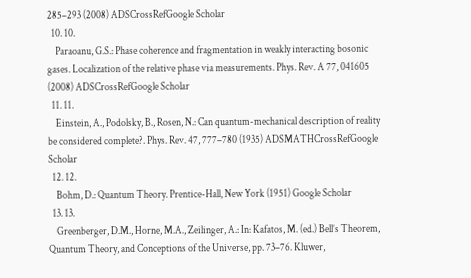285–293 (2008) ADSCrossRefGoogle Scholar
  10. 10.
    Paraoanu, G.S.: Phase coherence and fragmentation in weakly interacting bosonic gases. Localization of the relative phase via measurements. Phys. Rev. A 77, 041605 (2008) ADSCrossRefGoogle Scholar
  11. 11.
    Einstein, A., Podolsky, B., Rosen, N.: Can quantum-mechanical description of reality be considered complete?. Phys. Rev. 47, 777–780 (1935) ADSMATHCrossRefGoogle Scholar
  12. 12.
    Bohm, D.: Quantum Theory. Prentice-Hall, New York (1951) Google Scholar
  13. 13.
    Greenberger, D.M., Horne, M.A., Zeilinger, A.: In: Kafatos, M. (ed.) Bell’s Theorem, Quantum Theory, and Conceptions of the Universe, pp. 73–76. Kluwer,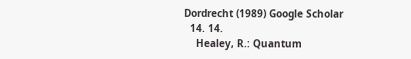Dordrecht (1989) Google Scholar
  14. 14.
    Healey, R.: Quantum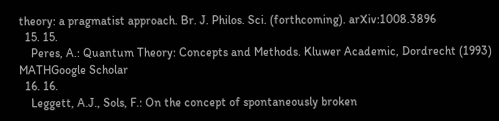theory: a pragmatist approach. Br. J. Philos. Sci. (forthcoming). arXiv:1008.3896
  15. 15.
    Peres, A.: Quantum Theory: Concepts and Methods. Kluwer Academic, Dordrecht (1993) MATHGoogle Scholar
  16. 16.
    Leggett, A.J., Sols, F.: On the concept of spontaneously broken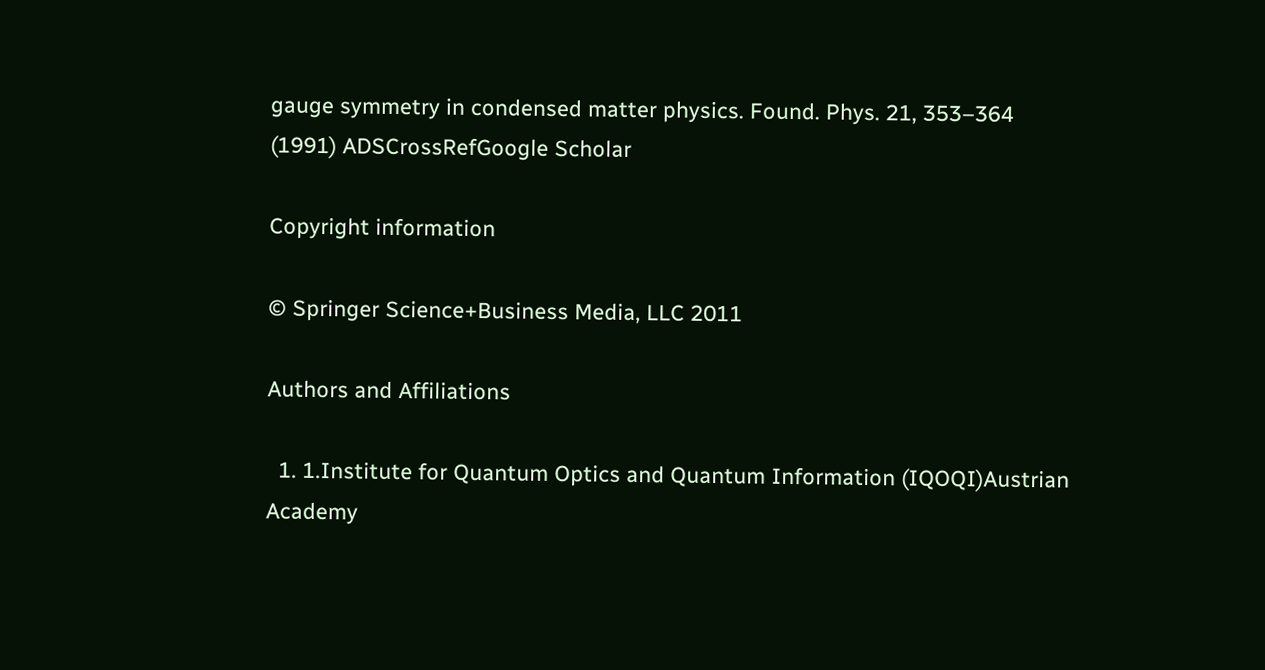gauge symmetry in condensed matter physics. Found. Phys. 21, 353–364 (1991) ADSCrossRefGoogle Scholar

Copyright information

© Springer Science+Business Media, LLC 2011

Authors and Affiliations

  1. 1.Institute for Quantum Optics and Quantum Information (IQOQI)Austrian Academy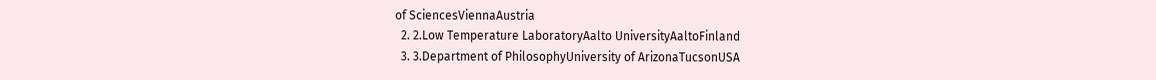of SciencesViennaAustria
  2. 2.Low Temperature LaboratoryAalto UniversityAaltoFinland
  3. 3.Department of PhilosophyUniversity of ArizonaTucsonUSA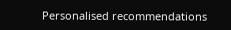Personalised recommendations